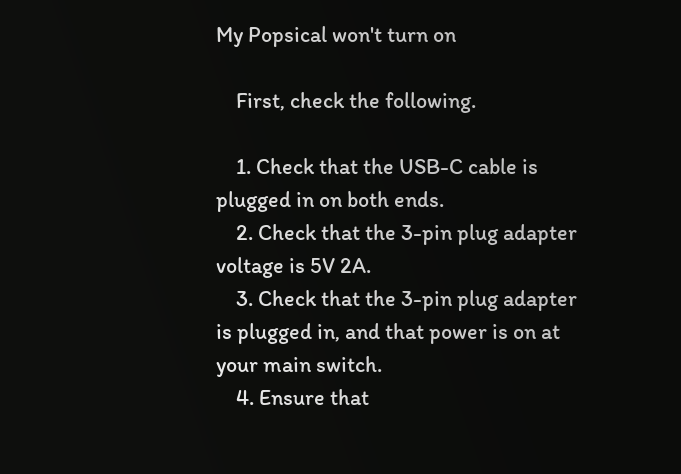My Popsical won't turn on

    First, check the following.

    1. Check that the USB-C cable is plugged in on both ends.
    2. Check that the 3-pin plug adapter voltage is 5V 2A.
    3. Check that the 3-pin plug adapter is plugged in, and that power is on at your main switch.
    4. Ensure that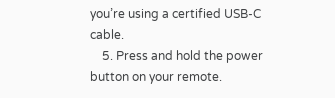you’re using a certified USB-C cable.
    5. Press and hold the power button on your remote.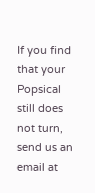If you find that your Popsical still does not turn, send us an email at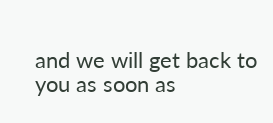and we will get back to you as soon as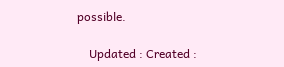possible.

    Updated : Created :